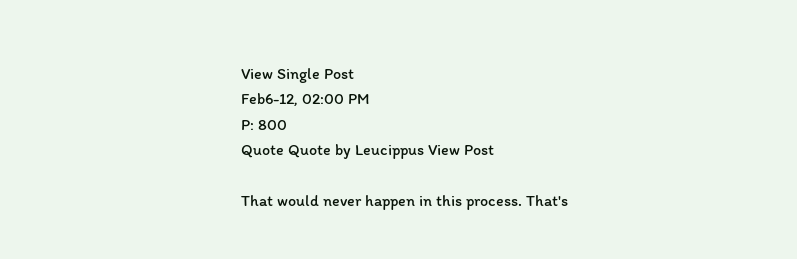View Single Post
Feb6-12, 02:00 PM
P: 800
Quote Quote by Leucippus View Post

That would never happen in this process. That's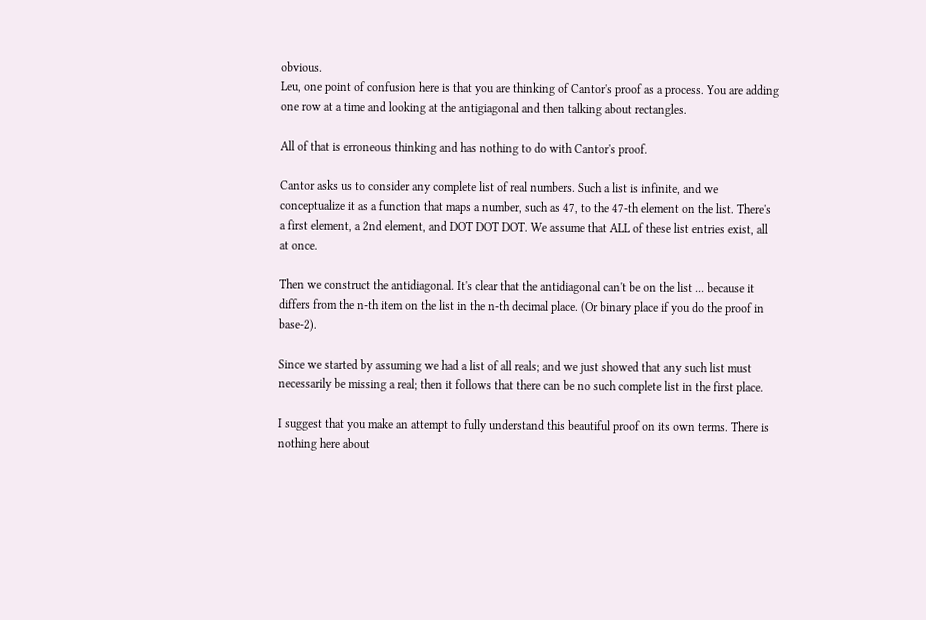obvious.
Leu, one point of confusion here is that you are thinking of Cantor's proof as a process. You are adding one row at a time and looking at the antigiagonal and then talking about rectangles.

All of that is erroneous thinking and has nothing to do with Cantor's proof.

Cantor asks us to consider any complete list of real numbers. Such a list is infinite, and we conceptualize it as a function that maps a number, such as 47, to the 47-th element on the list. There's a first element, a 2nd element, and DOT DOT DOT. We assume that ALL of these list entries exist, all at once.

Then we construct the antidiagonal. It's clear that the antidiagonal can't be on the list ... because it differs from the n-th item on the list in the n-th decimal place. (Or binary place if you do the proof in base-2).

Since we started by assuming we had a list of all reals; and we just showed that any such list must necessarily be missing a real; then it follows that there can be no such complete list in the first place.

I suggest that you make an attempt to fully understand this beautiful proof on its own terms. There is nothing here about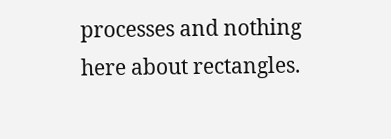processes and nothing here about rectangles.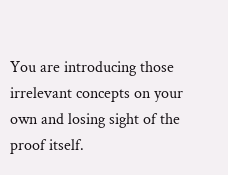You are introducing those irrelevant concepts on your own and losing sight of the proof itself.